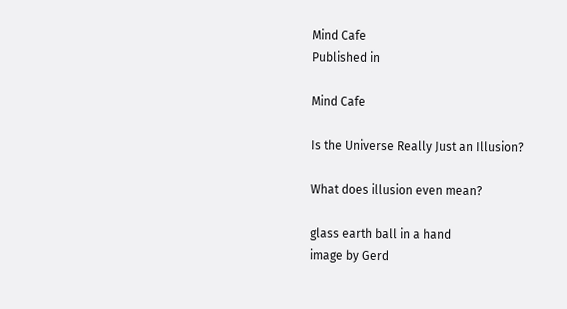Mind Cafe
Published in

Mind Cafe

Is the Universe Really Just an Illusion?

What does illusion even mean?

glass earth ball in a hand
image by Gerd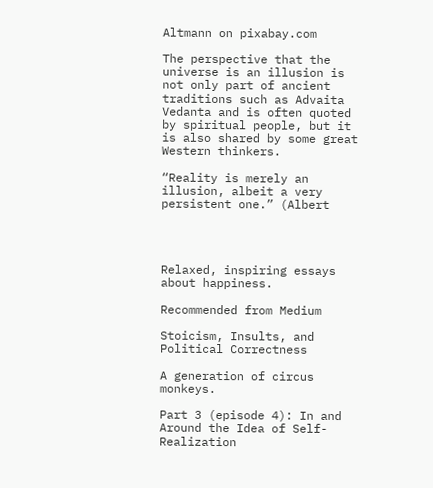Altmann on pixabay.com

The perspective that the universe is an illusion is not only part of ancient traditions such as Advaita Vedanta and is often quoted by spiritual people, but it is also shared by some great Western thinkers.

“Reality is merely an illusion, albeit a very persistent one.” (Albert




Relaxed, inspiring essays about happiness.

Recommended from Medium

Stoicism, Insults, and Political Correctness

A generation of circus monkeys.

Part 3 (episode 4): In and Around the Idea of Self-Realization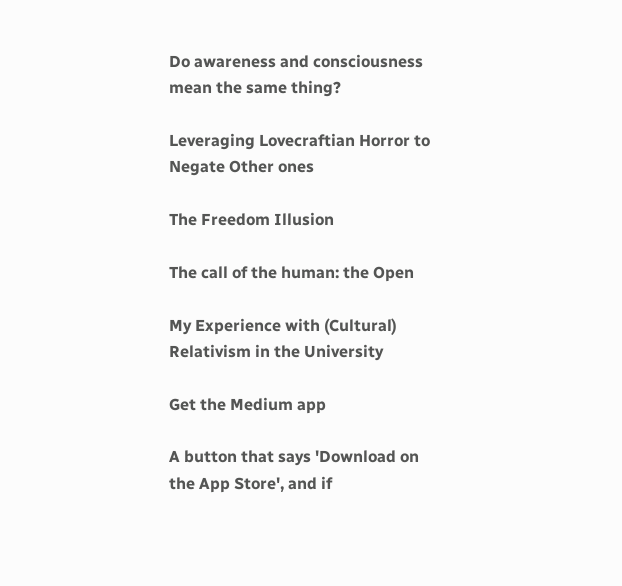Do awareness and consciousness mean the same thing?

Leveraging Lovecraftian Horror to Negate Other ones

The Freedom Illusion

The call of the human: the Open

My Experience with (Cultural) Relativism in the University

Get the Medium app

A button that says 'Download on the App Store', and if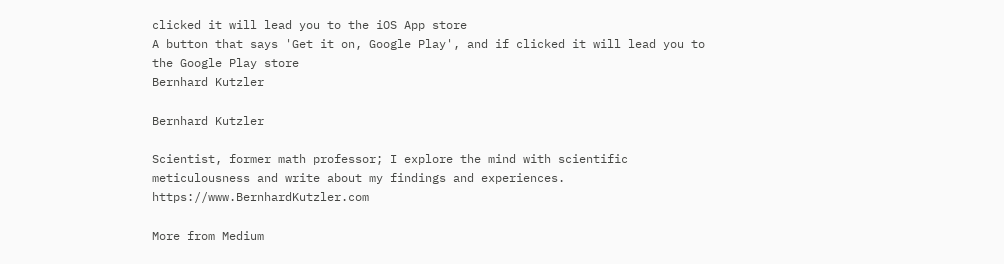clicked it will lead you to the iOS App store
A button that says 'Get it on, Google Play', and if clicked it will lead you to the Google Play store
Bernhard Kutzler

Bernhard Kutzler

Scientist, former math professor; I explore the mind with scientific meticulousness and write about my findings and experiences. https://www.BernhardKutzler.com

More from Medium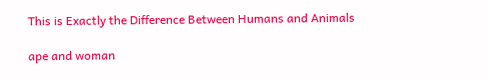This is Exactly the Difference Between Humans and Animals

ape and woman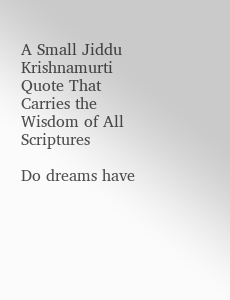A Small Jiddu Krishnamurti Quote That Carries the Wisdom of All Scriptures

Do dreams have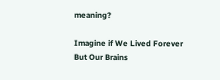meaning?

Imagine if We Lived Forever But Our Brains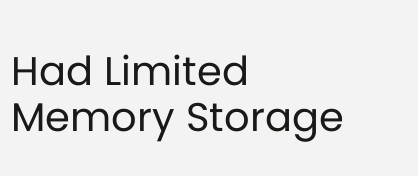Had Limited Memory Storage